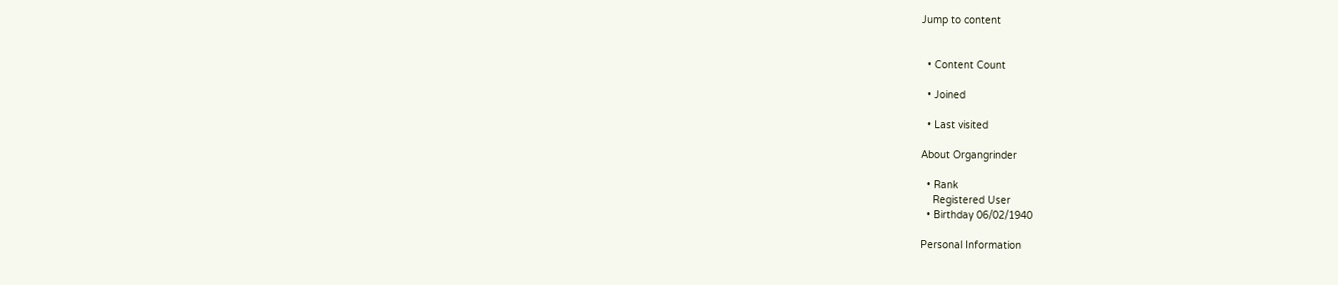Jump to content


  • Content Count

  • Joined

  • Last visited

About Organgrinder

  • Rank
    Registered User
  • Birthday 06/02/1940

Personal Information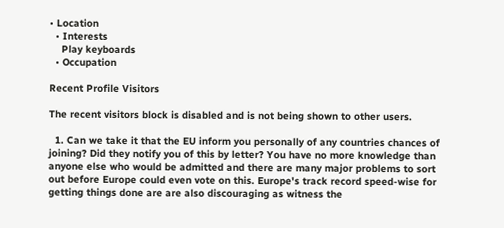• Location
  • Interests
    Play keyboards
  • Occupation

Recent Profile Visitors

The recent visitors block is disabled and is not being shown to other users.

  1. Can we take it that the EU inform you personally of any countries chances of joining? Did they notify you of this by letter? You have no more knowledge than anyone else who would be admitted and there are many major problems to sort out before Europe could even vote on this. Europe's track record speed-wise for getting things done are are also discouraging as witness the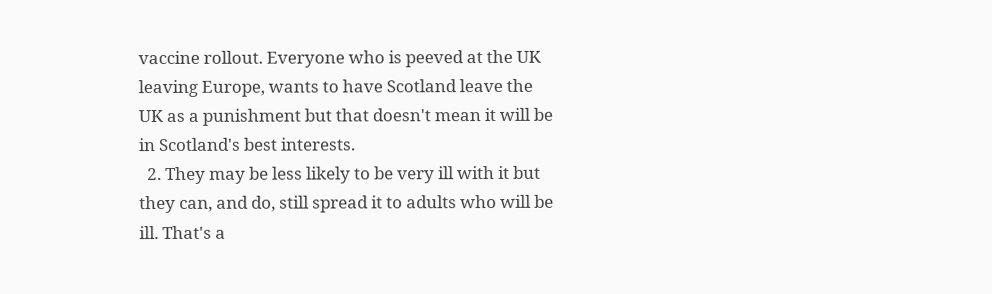vaccine rollout. Everyone who is peeved at the UK leaving Europe, wants to have Scotland leave the UK as a punishment but that doesn't mean it will be in Scotland's best interests.
  2. They may be less likely to be very ill with it but they can, and do, still spread it to adults who will be ill. That's a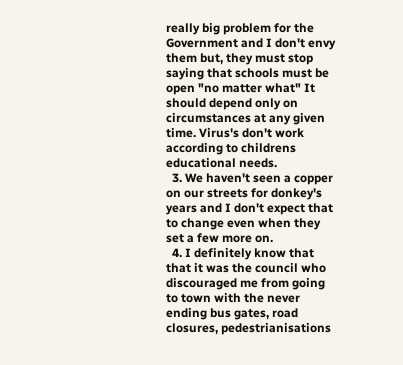really big problem for the Government and I don't envy them but, they must stop saying that schools must be open "no matter what" It should depend only on circumstances at any given time. Virus's don't work according to childrens educational needs.
  3. We haven't seen a copper on our streets for donkey's years and I don't expect that to change even when they set a few more on.
  4. I definitely know that that it was the council who discouraged me from going to town with the never ending bus gates, road closures, pedestrianisations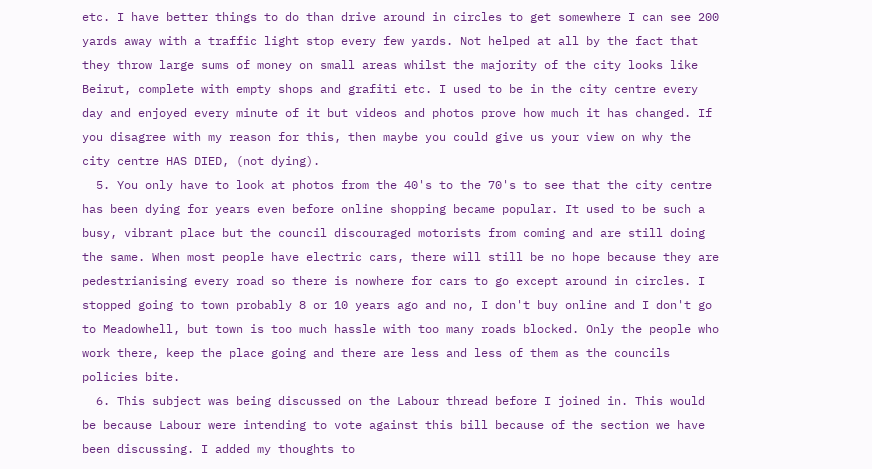etc. I have better things to do than drive around in circles to get somewhere I can see 200 yards away with a traffic light stop every few yards. Not helped at all by the fact that they throw large sums of money on small areas whilst the majority of the city looks like Beirut, complete with empty shops and grafiti etc. I used to be in the city centre every day and enjoyed every minute of it but videos and photos prove how much it has changed. If you disagree with my reason for this, then maybe you could give us your view on why the city centre HAS DIED, (not dying).
  5. You only have to look at photos from the 40's to the 70's to see that the city centre has been dying for years even before online shopping became popular. It used to be such a busy, vibrant place but the council discouraged motorists from coming and are still doing the same. When most people have electric cars, there will still be no hope because they are pedestrianising every road so there is nowhere for cars to go except around in circles. I stopped going to town probably 8 or 10 years ago and no, I don't buy online and I don't go to Meadowhell, but town is too much hassle with too many roads blocked. Only the people who work there, keep the place going and there are less and less of them as the councils policies bite.
  6. This subject was being discussed on the Labour thread before I joined in. This would be because Labour were intending to vote against this bill because of the section we have been discussing. I added my thoughts to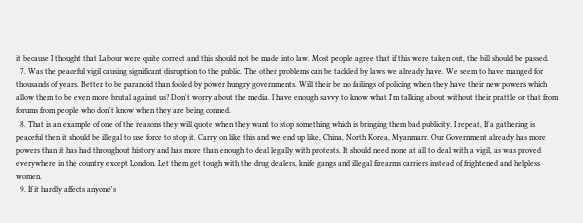it because I thought that Labour were quite correct and this should not be made into law. Most people agree that if this were taken out, the bill should be passed.
  7. Was the peaceful vigil causing significant disruption to the public. The other problems can be tackled by laws we already have. We seem to have manged for thousands of years. Better to be paranoid than fooled by power hungry governments. Will their be no failings of policing when they have their new powers which allow them to be even more brutal against us? Don't worry about the media. I have enough savvy to know what I'm talking about without their prattle or that from forums from people who don't know when they are being conned.
  8. That is an example of one of the reasons they will quote when they want to stop something which is bringing them bad publicity. I repeat, If a gathering is peaceful then it should be illegal to use force to stop it. Carry on like this and we end up like, China, North Korea, Myanmarr. Our Government already has more powers than it has had throughout history and has more than enough to deal legally with protests. It should need none at all to deal with a vigil, as was proved everywhere in the country except London. Let them get tough with the drug dealers, knife gangs and illegal firearms carriers instead of frightened and helpless women.
  9. If it hardly affects anyone's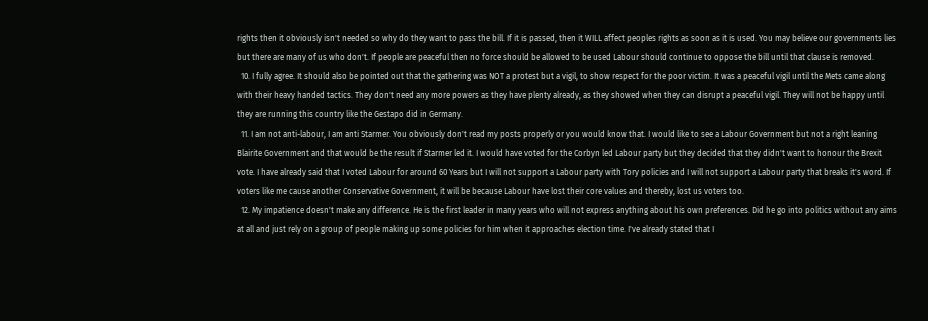rights then it obviously isn't needed so why do they want to pass the bill. If it is passed, then it WILL affect peoples rights as soon as it is used. You may believe our governments lies but there are many of us who don't. If people are peaceful then no force should be allowed to be used Labour should continue to oppose the bill until that clause is removed.
  10. I fully agree. It should also be pointed out that the gathering was NOT a protest but a vigil, to show respect for the poor victim. It was a peaceful vigil until the Mets came along with their heavy handed tactics. They don't need any more powers as they have plenty already, as they showed when they can disrupt a peaceful vigil. They will not be happy until they are running this country like the Gestapo did in Germany.
  11. I am not anti-labour, I am anti Starmer. You obviously don't read my posts properly or you would know that. I would like to see a Labour Government but not a right leaning Blairite Government and that would be the result if Starmer led it. I would have voted for the Corbyn led Labour party but they decided that they didn't want to honour the Brexit vote. I have already said that I voted Labour for around 60 Years but I will not support a Labour party with Tory policies and I will not support a Labour party that breaks it's word. If voters like me cause another Conservative Government, it will be because Labour have lost their core values and thereby, lost us voters too.
  12. My impatience doesn't make any difference. He is the first leader in many years who will not express anything about his own preferences. Did he go into politics without any aims at all and just rely on a group of people making up some policies for him when it approaches election time. I've already stated that I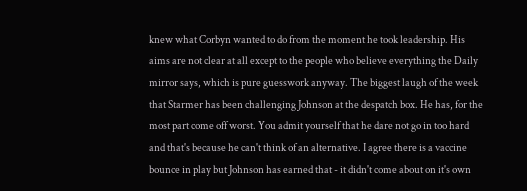knew what Corbyn wanted to do from the moment he took leadership. His aims are not clear at all except to the people who believe everything the Daily mirror says, which is pure guesswork anyway. The biggest laugh of the week that Starmer has been challenging Johnson at the despatch box. He has, for the most part come off worst. You admit yourself that he dare not go in too hard and that's because he can't think of an alternative. I agree there is a vaccine bounce in play but Johnson has earned that - it didn't come about on it's own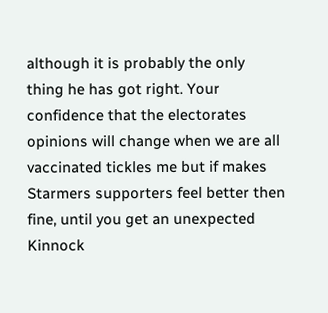although it is probably the only thing he has got right. Your confidence that the electorates opinions will change when we are all vaccinated tickles me but if makes Starmers supporters feel better then fine, until you get an unexpected Kinnock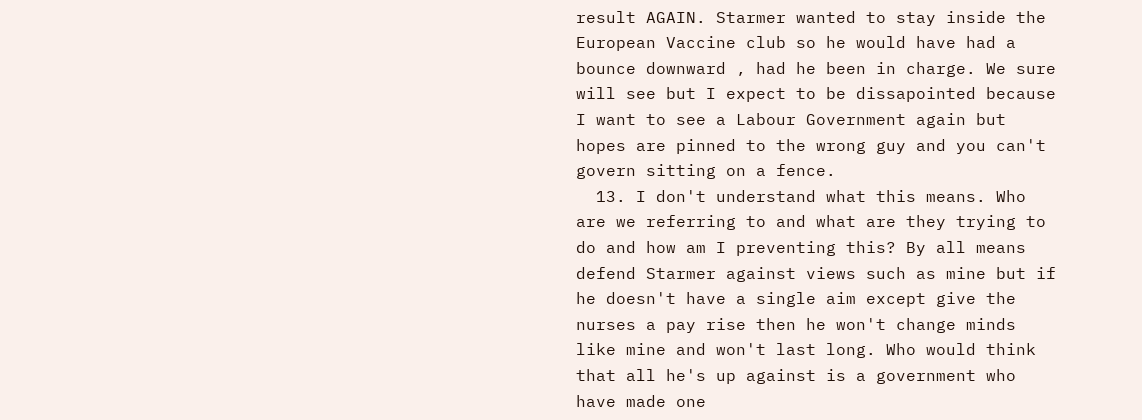result AGAIN. Starmer wanted to stay inside the European Vaccine club so he would have had a bounce downward , had he been in charge. We sure will see but I expect to be dissapointed because I want to see a Labour Government again but hopes are pinned to the wrong guy and you can't govern sitting on a fence.
  13. I don't understand what this means. Who are we referring to and what are they trying to do and how am I preventing this? By all means defend Starmer against views such as mine but if he doesn't have a single aim except give the nurses a pay rise then he won't change minds like mine and won't last long. Who would think that all he's up against is a government who have made one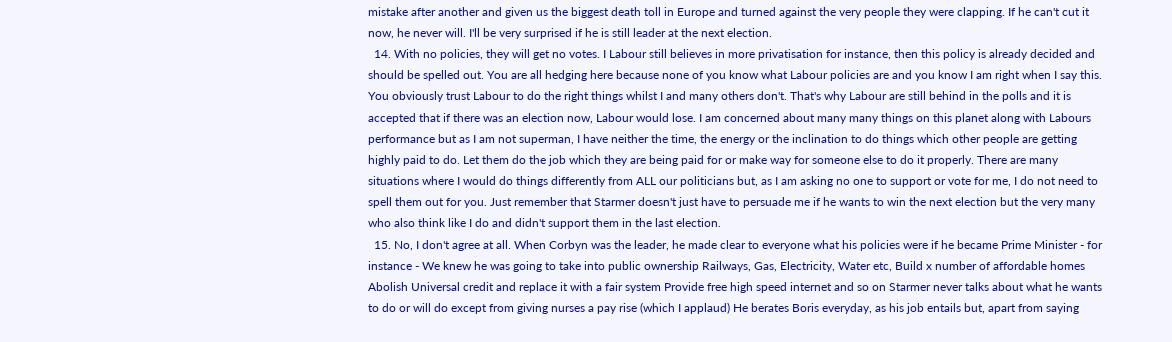mistake after another and given us the biggest death toll in Europe and turned against the very people they were clapping. If he can't cut it now, he never will. I'll be very surprised if he is still leader at the next election.
  14. With no policies, they will get no votes. I Labour still believes in more privatisation for instance, then this policy is already decided and should be spelled out. You are all hedging here because none of you know what Labour policies are and you know I am right when I say this. You obviously trust Labour to do the right things whilst I and many others don't. That's why Labour are still behind in the polls and it is accepted that if there was an election now, Labour would lose. I am concerned about many many things on this planet along with Labours performance but as I am not superman, I have neither the time, the energy or the inclination to do things which other people are getting highly paid to do. Let them do the job which they are being paid for or make way for someone else to do it properly. There are many situations where I would do things differently from ALL our politicians but, as I am asking no one to support or vote for me, I do not need to spell them out for you. Just remember that Starmer doesn't just have to persuade me if he wants to win the next election but the very many who also think like I do and didn't support them in the last election.
  15. No, I don't agree at all. When Corbyn was the leader, he made clear to everyone what his policies were if he became Prime Minister - for instance - We knew he was going to take into public ownership Railways, Gas, Electricity, Water etc, Build x number of affordable homes Abolish Universal credit and replace it with a fair system Provide free high speed internet and so on Starmer never talks about what he wants to do or will do except from giving nurses a pay rise (which I applaud) He berates Boris everyday, as his job entails but, apart from saying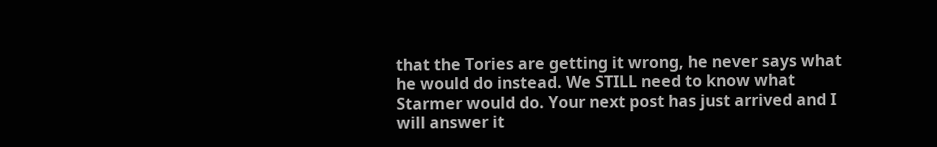that the Tories are getting it wrong, he never says what he would do instead. We STILL need to know what Starmer would do. Your next post has just arrived and I will answer it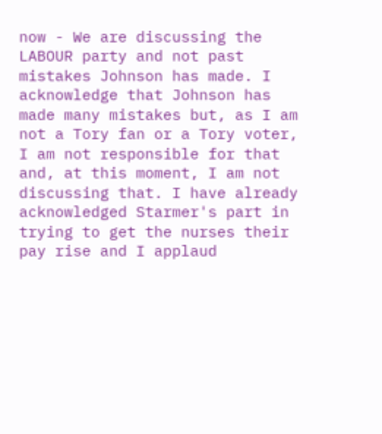now - We are discussing the LABOUR party and not past mistakes Johnson has made. I acknowledge that Johnson has made many mistakes but, as I am not a Tory fan or a Tory voter, I am not responsible for that and, at this moment, I am not discussing that. I have already acknowledged Starmer's part in trying to get the nurses their pay rise and I applaud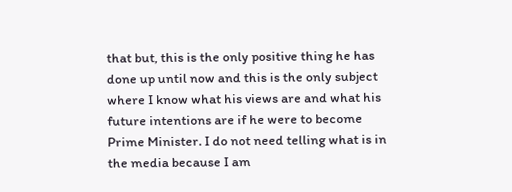that but, this is the only positive thing he has done up until now and this is the only subject where I know what his views are and what his future intentions are if he were to become Prime Minister. I do not need telling what is in the media because I am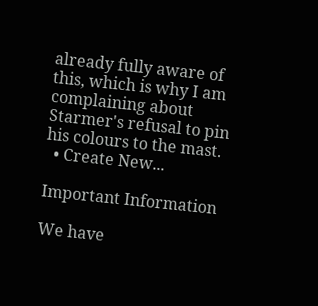already fully aware of this, which is why I am complaining about Starmer's refusal to pin his colours to the mast.
  • Create New...

Important Information

We have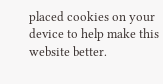placed cookies on your device to help make this website better.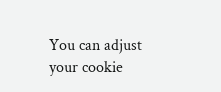You can adjust your cookie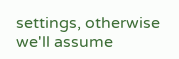settings, otherwise we'll assume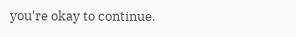you're okay to continue.